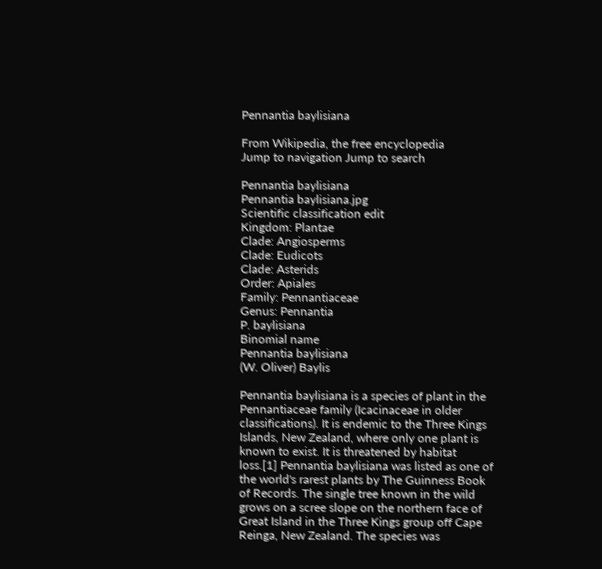Pennantia baylisiana

From Wikipedia, the free encyclopedia
Jump to navigation Jump to search

Pennantia baylisiana
Pennantia baylisiana.jpg
Scientific classification edit
Kingdom: Plantae
Clade: Angiosperms
Clade: Eudicots
Clade: Asterids
Order: Apiales
Family: Pennantiaceae
Genus: Pennantia
P. baylisiana
Binomial name
Pennantia baylisiana
(W. Oliver) Baylis

Pennantia baylisiana is a species of plant in the Pennantiaceae family (Icacinaceae in older classifications). It is endemic to the Three Kings Islands, New Zealand, where only one plant is known to exist. It is threatened by habitat loss.[1] Pennantia baylisiana was listed as one of the world's rarest plants by The Guinness Book of Records. The single tree known in the wild grows on a scree slope on the northern face of Great Island in the Three Kings group off Cape Reinga, New Zealand. The species was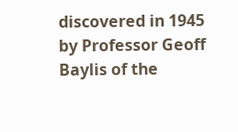discovered in 1945 by Professor Geoff Baylis of the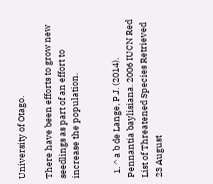University of Otago.

There have been efforts to grow new seedlings as part of an effort to increase the population.


  1. ^ a b de Lange, P.J. (2014). Pennantia baylisiana. 2006 IUCN Red List of Threatened Species Retrieved 23 August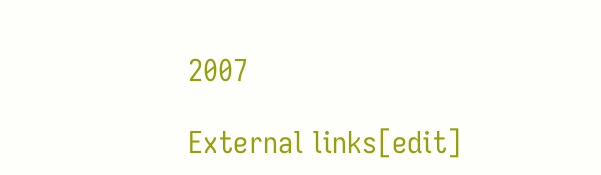2007

External links[edit]